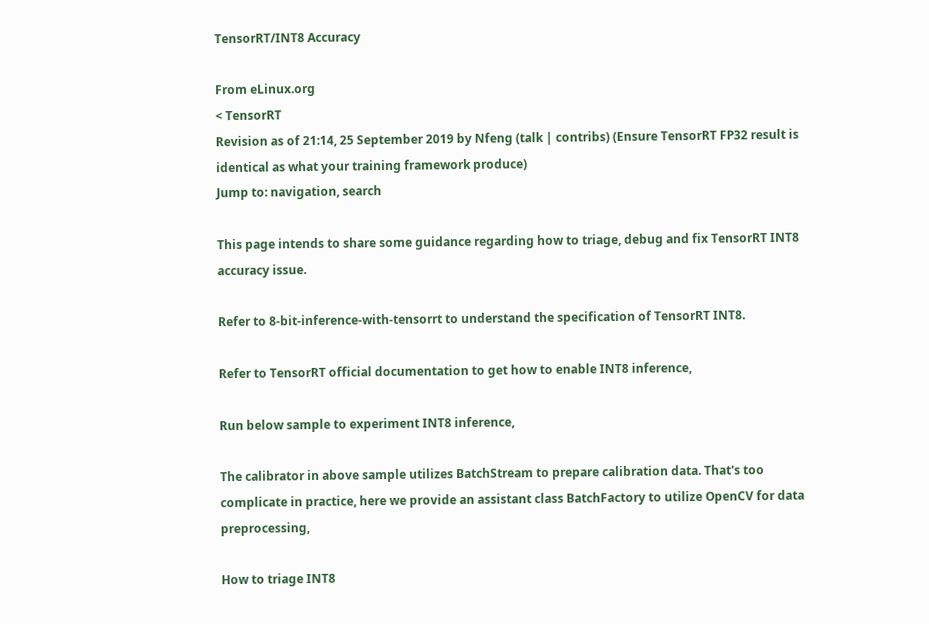TensorRT/INT8 Accuracy

From eLinux.org
< TensorRT
Revision as of 21:14, 25 September 2019 by Nfeng (talk | contribs) (Ensure TensorRT FP32 result is identical as what your training framework produce)
Jump to: navigation, search

This page intends to share some guidance regarding how to triage, debug and fix TensorRT INT8 accuracy issue.

Refer to 8-bit-inference-with-tensorrt to understand the specification of TensorRT INT8.

Refer to TensorRT official documentation to get how to enable INT8 inference,

Run below sample to experiment INT8 inference,

The calibrator in above sample utilizes BatchStream to prepare calibration data. That's too complicate in practice, here we provide an assistant class BatchFactory to utilize OpenCV for data preprocessing,

How to triage INT8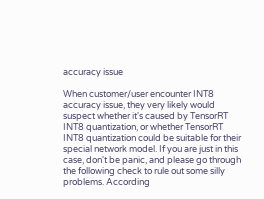accuracy issue

When customer/user encounter INT8 accuracy issue, they very likely would suspect whether it's caused by TensorRT INT8 quantization, or whether TensorRT INT8 quantization could be suitable for their special network model. If you are just in this case, don't be panic, and please go through the following check to rule out some silly problems. According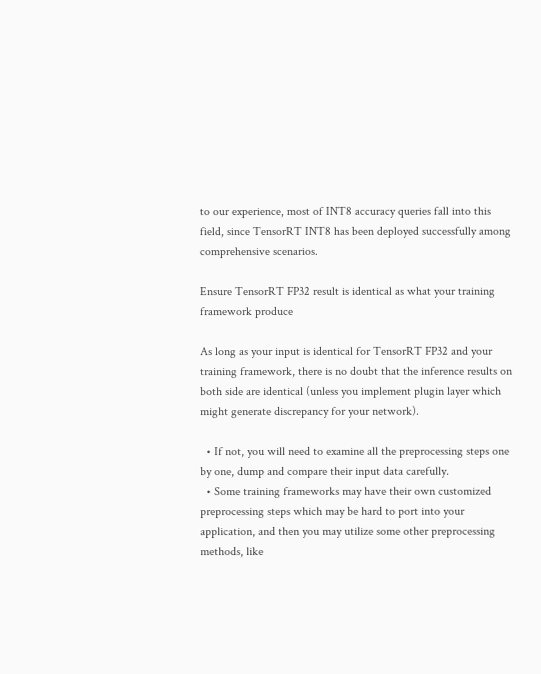to our experience, most of INT8 accuracy queries fall into this field, since TensorRT INT8 has been deployed successfully among comprehensive scenarios.

Ensure TensorRT FP32 result is identical as what your training framework produce

As long as your input is identical for TensorRT FP32 and your training framework, there is no doubt that the inference results on both side are identical (unless you implement plugin layer which might generate discrepancy for your network).

  • If not, you will need to examine all the preprocessing steps one by one, dump and compare their input data carefully.
  • Some training frameworks may have their own customized preprocessing steps which may be hard to port into your application, and then you may utilize some other preprocessing methods, like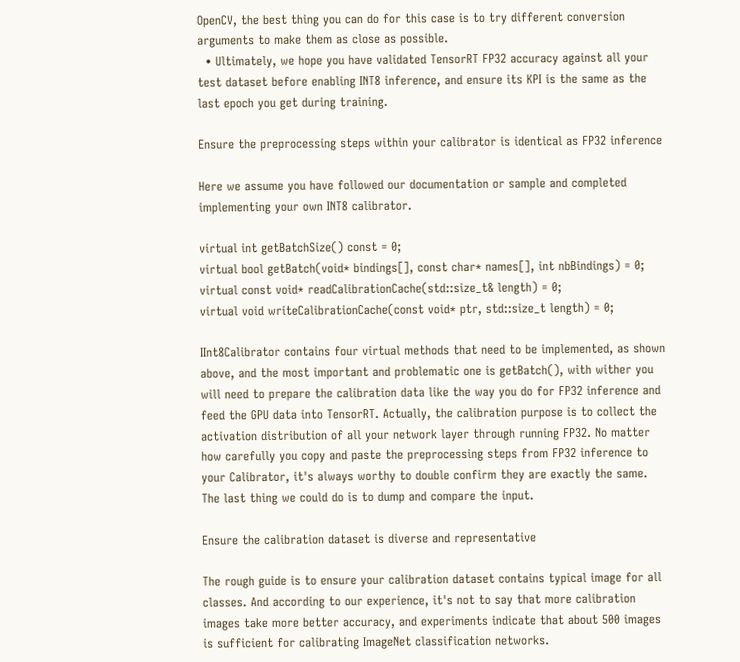OpenCV, the best thing you can do for this case is to try different conversion arguments to make them as close as possible.
  • Ultimately, we hope you have validated TensorRT FP32 accuracy against all your test dataset before enabling INT8 inference, and ensure its KPI is the same as the last epoch you get during training.

Ensure the preprocessing steps within your calibrator is identical as FP32 inference

Here we assume you have followed our documentation or sample and completed implementing your own INT8 calibrator.

virtual int getBatchSize() const = 0;
virtual bool getBatch(void* bindings[], const char* names[], int nbBindings) = 0;
virtual const void* readCalibrationCache(std::size_t& length) = 0;
virtual void writeCalibrationCache(const void* ptr, std::size_t length) = 0;

IInt8Calibrator contains four virtual methods that need to be implemented, as shown above, and the most important and problematic one is getBatch(), with wither you will need to prepare the calibration data like the way you do for FP32 inference and feed the GPU data into TensorRT. Actually, the calibration purpose is to collect the activation distribution of all your network layer through running FP32. No matter how carefully you copy and paste the preprocessing steps from FP32 inference to your Calibrator, it's always worthy to double confirm they are exactly the same. The last thing we could do is to dump and compare the input.

Ensure the calibration dataset is diverse and representative

The rough guide is to ensure your calibration dataset contains typical image for all classes. And according to our experience, it's not to say that more calibration images take more better accuracy, and experiments indicate that about 500 images is sufficient for calibrating ImageNet classification networks.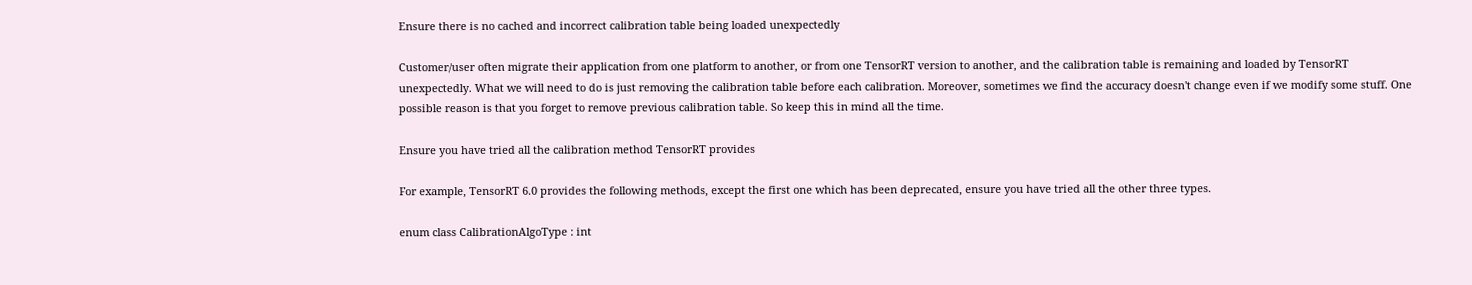Ensure there is no cached and incorrect calibration table being loaded unexpectedly

Customer/user often migrate their application from one platform to another, or from one TensorRT version to another, and the calibration table is remaining and loaded by TensorRT unexpectedly. What we will need to do is just removing the calibration table before each calibration. Moreover, sometimes we find the accuracy doesn't change even if we modify some stuff. One possible reason is that you forget to remove previous calibration table. So keep this in mind all the time.

Ensure you have tried all the calibration method TensorRT provides

For example, TensorRT 6.0 provides the following methods, except the first one which has been deprecated, ensure you have tried all the other three types.

enum class CalibrationAlgoType : int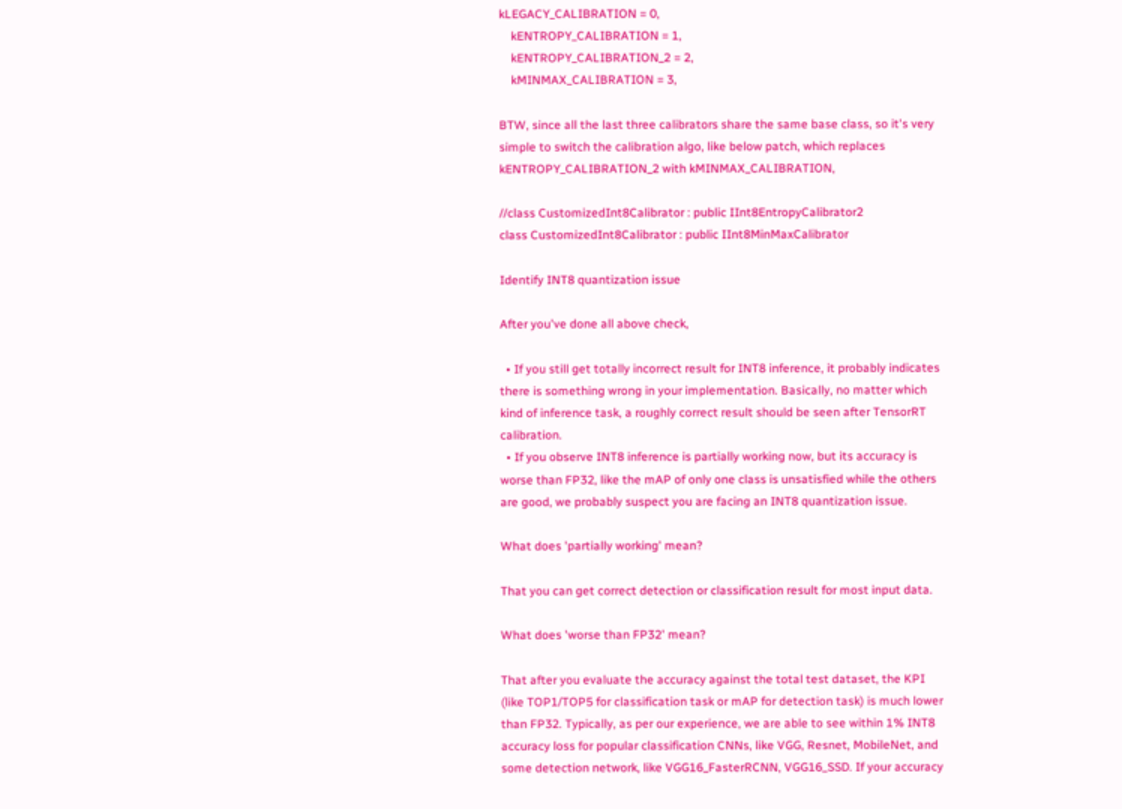kLEGACY_CALIBRATION = 0,
    kENTROPY_CALIBRATION = 1,
    kENTROPY_CALIBRATION_2 = 2,
    kMINMAX_CALIBRATION = 3,

BTW, since all the last three calibrators share the same base class, so it's very simple to switch the calibration algo, like below patch, which replaces kENTROPY_CALIBRATION_2 with kMINMAX_CALIBRATION,

//class CustomizedInt8Calibrator : public IInt8EntropyCalibrator2
class CustomizedInt8Calibrator : public IInt8MinMaxCalibrator

Identify INT8 quantization issue

After you've done all above check,

  • If you still get totally incorrect result for INT8 inference, it probably indicates there is something wrong in your implementation. Basically, no matter which kind of inference task, a roughly correct result should be seen after TensorRT calibration.
  • If you observe INT8 inference is partially working now, but its accuracy is worse than FP32, like the mAP of only one class is unsatisfied while the others are good, we probably suspect you are facing an INT8 quantization issue.

What does 'partially working' mean?

That you can get correct detection or classification result for most input data.

What does 'worse than FP32' mean?

That after you evaluate the accuracy against the total test dataset, the KPI (like TOP1/TOP5 for classification task or mAP for detection task) is much lower than FP32. Typically, as per our experience, we are able to see within 1% INT8 accuracy loss for popular classification CNNs, like VGG, Resnet, MobileNet, and some detection network, like VGG16_FasterRCNN, VGG16_SSD. If your accuracy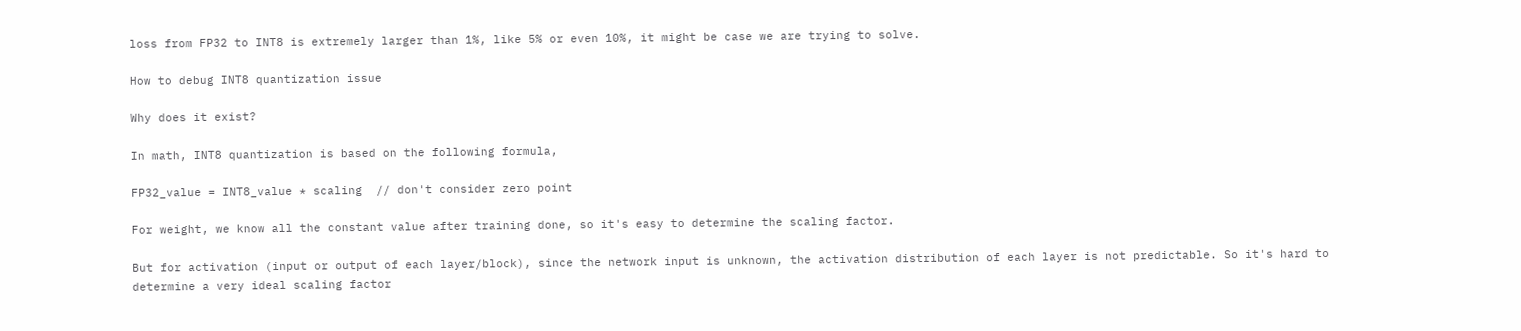loss from FP32 to INT8 is extremely larger than 1%, like 5% or even 10%, it might be case we are trying to solve.

How to debug INT8 quantization issue

Why does it exist?

In math, INT8 quantization is based on the following formula,

FP32_value = INT8_value * scaling  // don't consider zero point

For weight, we know all the constant value after training done, so it's easy to determine the scaling factor.

But for activation (input or output of each layer/block), since the network input is unknown, the activation distribution of each layer is not predictable. So it's hard to determine a very ideal scaling factor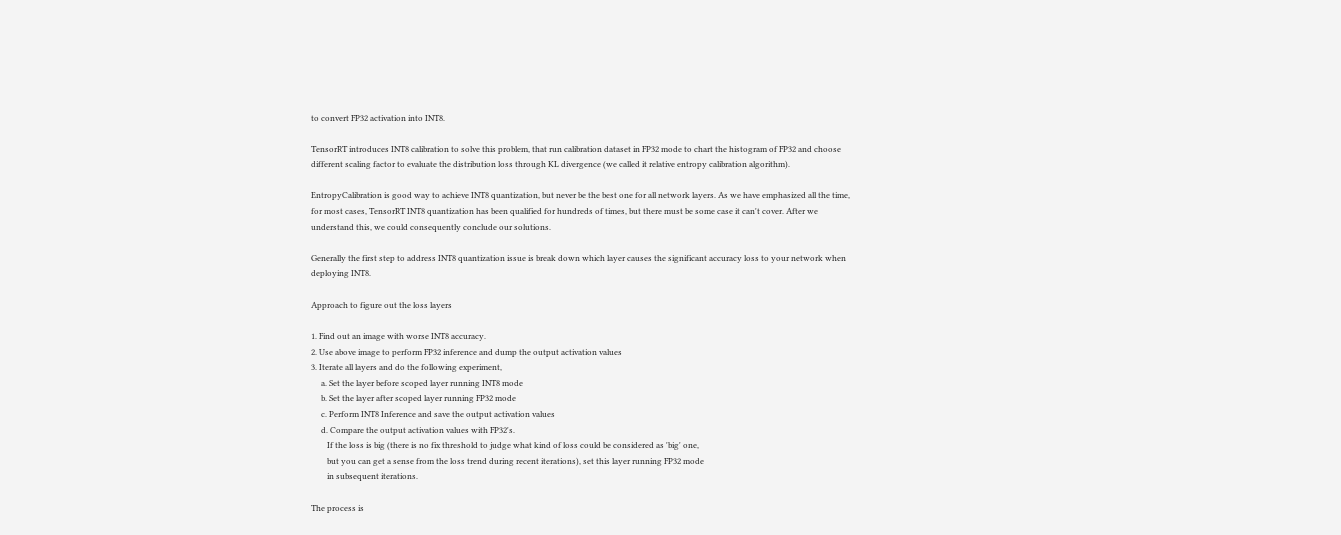to convert FP32 activation into INT8.

TensorRT introduces INT8 calibration to solve this problem, that run calibration dataset in FP32 mode to chart the histogram of FP32 and choose different scaling factor to evaluate the distribution loss through KL divergence (we called it relative entropy calibration algorithm).

EntropyCalibration is good way to achieve INT8 quantization, but never be the best one for all network layers. As we have emphasized all the time, for most cases, TensorRT INT8 quantization has been qualified for hundreds of times, but there must be some case it can't cover. After we understand this, we could consequently conclude our solutions.

Generally the first step to address INT8 quantization issue is break down which layer causes the significant accuracy loss to your network when deploying INT8.

Approach to figure out the loss layers

1. Find out an image with worse INT8 accuracy.
2. Use above image to perform FP32 inference and dump the output activation values
3. Iterate all layers and do the following experiment,
     a. Set the layer before scoped layer running INT8 mode
     b. Set the layer after scoped layer running FP32 mode
     c. Perform INT8 Inference and save the output activation values
     d. Compare the output activation values with FP32's.
        If the loss is big (there is no fix threshold to judge what kind of loss could be considered as 'big' one,
        but you can get a sense from the loss trend during recent iterations), set this layer running FP32 mode
        in subsequent iterations.

The process is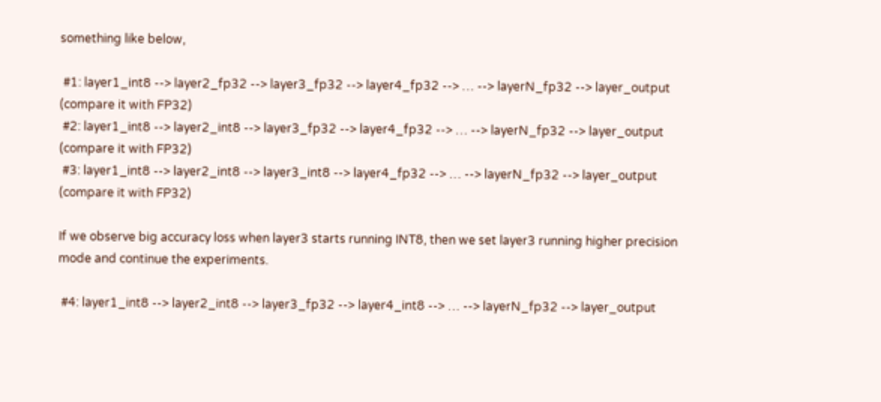something like below,

 #1: layer1_int8 --> layer2_fp32 --> layer3_fp32 --> layer4_fp32 --> … --> layerN_fp32 --> layer_output (compare it with FP32)
 #2: layer1_int8 --> layer2_int8 --> layer3_fp32 --> layer4_fp32 --> … --> layerN_fp32 --> layer_output (compare it with FP32)
 #3: layer1_int8 --> layer2_int8 --> layer3_int8 --> layer4_fp32 --> … --> layerN_fp32 --> layer_output (compare it with FP32)

If we observe big accuracy loss when layer3 starts running INT8, then we set layer3 running higher precision mode and continue the experiments.

 #4: layer1_int8 --> layer2_int8 --> layer3_fp32 --> layer4_int8 --> … --> layerN_fp32 --> layer_output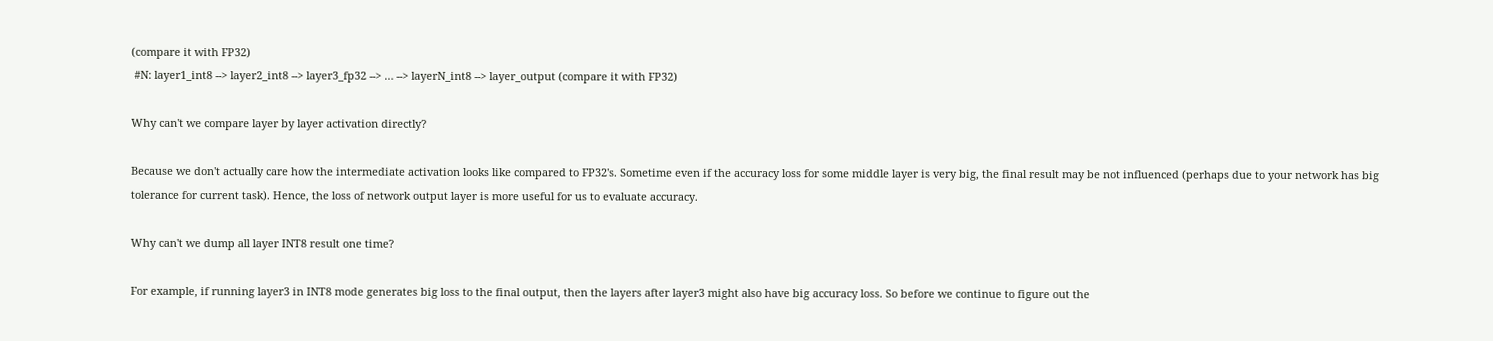(compare it with FP32)
 #N: layer1_int8 --> layer2_int8 --> layer3_fp32 --> … --> layerN_int8 --> layer_output (compare it with FP32)

Why can't we compare layer by layer activation directly?

Because we don't actually care how the intermediate activation looks like compared to FP32's. Sometime even if the accuracy loss for some middle layer is very big, the final result may be not influenced (perhaps due to your network has big tolerance for current task). Hence, the loss of network output layer is more useful for us to evaluate accuracy.

Why can't we dump all layer INT8 result one time?

For example, if running layer3 in INT8 mode generates big loss to the final output, then the layers after layer3 might also have big accuracy loss. So before we continue to figure out the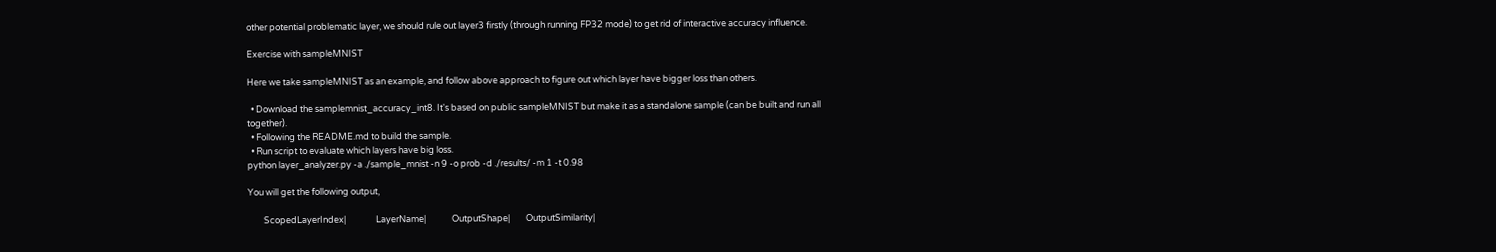other potential problematic layer, we should rule out layer3 firstly (through running FP32 mode) to get rid of interactive accuracy influence.

Exercise with sampleMNIST

Here we take sampleMNIST as an example, and follow above approach to figure out which layer have bigger loss than others.

  • Download the samplemnist_accuracy_int8. It's based on public sampleMNIST but make it as a standalone sample (can be built and run all together).
  • Following the README.md to build the sample.
  • Run script to evaluate which layers have big loss.
python layer_analyzer.py -a ./sample_mnist -n 9 -o prob -d ./results/ -m 1 -t 0.98

You will get the following output,

        ScopedLayerIndex|               LayerName|             OutputShape|        OutputSimilarity|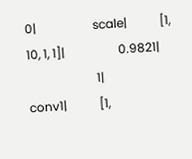0|                   scale|           [1, 10, 1, 1]|                  0.9821|
                       1|                   conv1|           [1,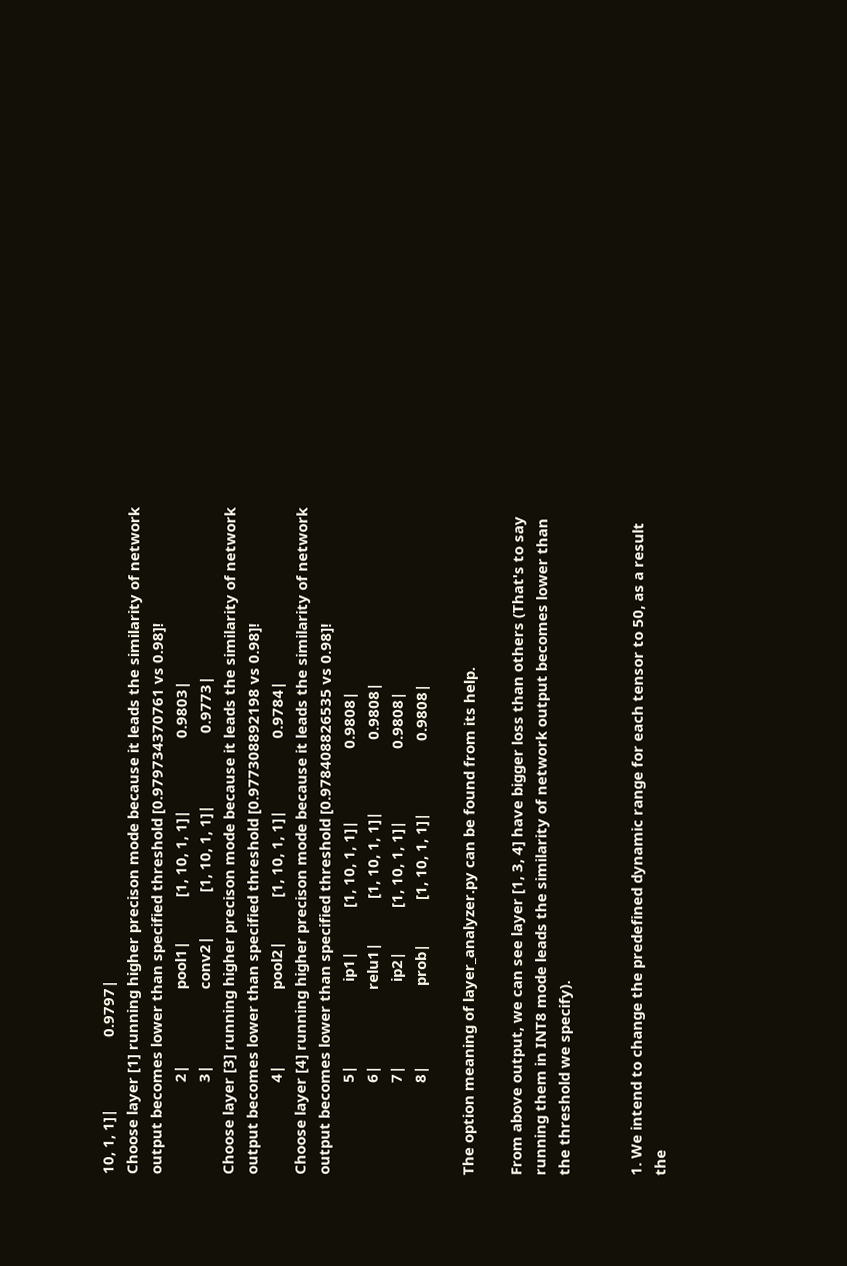10, 1, 1]|                  0.9797|
Choose layer [1] running higher precison mode because it leads the similarity of network output becomes lower than specified threshold [0.979734370761 vs 0.98]!
                       2|                   pool1|           [1, 10, 1, 1]|                  0.9803|
                       3|                   conv2|           [1, 10, 1, 1]|                  0.9773|
Choose layer [3] running higher precison mode because it leads the similarity of network output becomes lower than specified threshold [0.977308892198 vs 0.98]!
                       4|                   pool2|           [1, 10, 1, 1]|                  0.9784|
Choose layer [4] running higher precison mode because it leads the similarity of network output becomes lower than specified threshold [0.978408826535 vs 0.98]!
                       5|                     ip1|           [1, 10, 1, 1]|                  0.9808|
                       6|                   relu1|           [1, 10, 1, 1]|                  0.9808|
                       7|                     ip2|           [1, 10, 1, 1]|                  0.9808|
                       8|                    prob|           [1, 10, 1, 1]|                  0.9808|

The option meaning of layer_analyzer.py can be found from its help.

From above output, we can see layer [1, 3, 4] have bigger loss than others (That's to say running them in INT8 mode leads the similarity of network output becomes lower than the threshold we specify).


1. We intend to change the predefined dynamic range for each tensor to 50, as a result the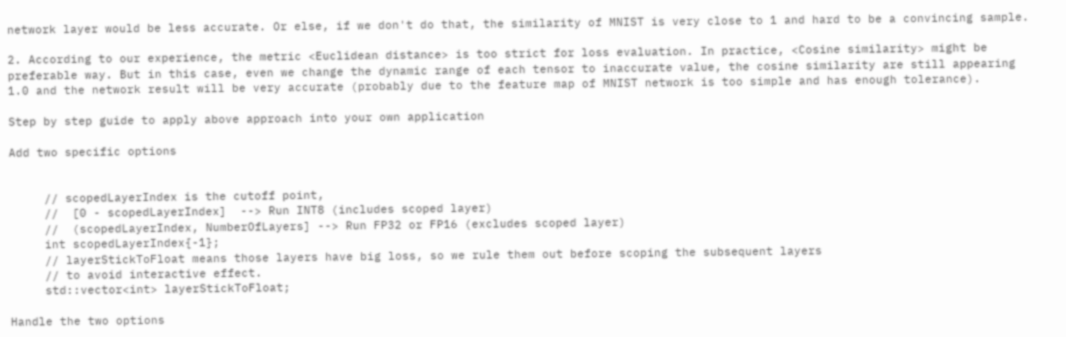network layer would be less accurate. Or else, if we don't do that, the similarity of MNIST is very close to 1 and hard to be a convincing sample.

2. According to our experience, the metric <Euclidean distance> is too strict for loss evaluation. In practice, <Cosine similarity> might be preferable way. But in this case, even we change the dynamic range of each tensor to inaccurate value, the cosine similarity are still appearing 1.0 and the network result will be very accurate (probably due to the feature map of MNIST network is too simple and has enough tolerance).

Step by step guide to apply above approach into your own application

Add two specific options


     // scopedLayerIndex is the cutoff point,
     //  [0 - scopedLayerIndex]  --> Run INT8 (includes scoped layer)
     //  (scopedLayerIndex, NumberOfLayers] --> Run FP32 or FP16 (excludes scoped layer)
     int scopedLayerIndex{-1};
     // layerStickToFloat means those layers have big loss, so we rule them out before scoping the subsequent layers
     // to avoid interactive effect.
     std::vector<int> layerStickToFloat;

Handle the two options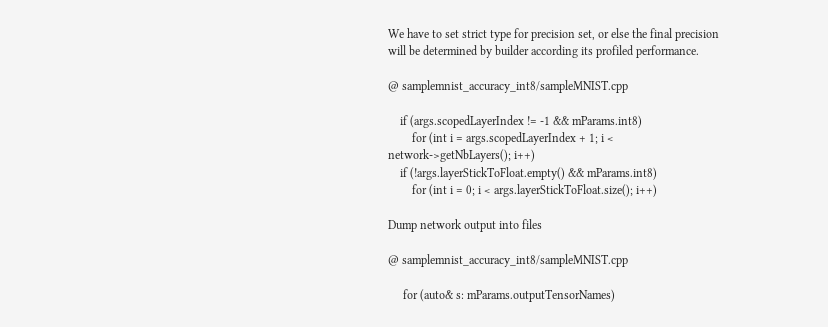We have to set strict type for precision set, or else the final precision will be determined by builder according its profiled performance.

@ samplemnist_accuracy_int8/sampleMNIST.cpp

    if (args.scopedLayerIndex != -1 && mParams.int8)
        for (int i = args.scopedLayerIndex + 1; i < network->getNbLayers(); i++)
    if (!args.layerStickToFloat.empty() && mParams.int8)
        for (int i = 0; i < args.layerStickToFloat.size(); i++)

Dump network output into files

@ samplemnist_accuracy_int8/sampleMNIST.cpp

     for (auto& s: mParams.outputTensorNames)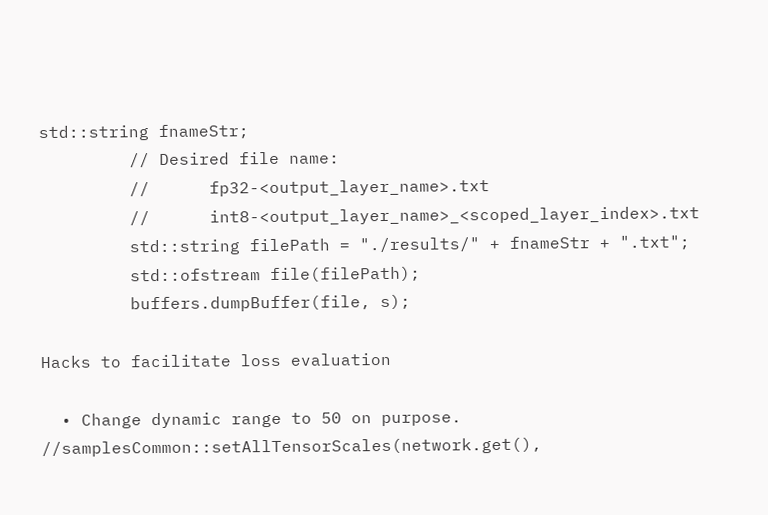std::string fnameStr;
         // Desired file name:
         //      fp32-<output_layer_name>.txt
         //      int8-<output_layer_name>_<scoped_layer_index>.txt
         std::string filePath = "./results/" + fnameStr + ".txt";
         std::ofstream file(filePath);
         buffers.dumpBuffer(file, s);

Hacks to facilitate loss evaluation

  • Change dynamic range to 50 on purpose.
//samplesCommon::setAllTensorScales(network.get(),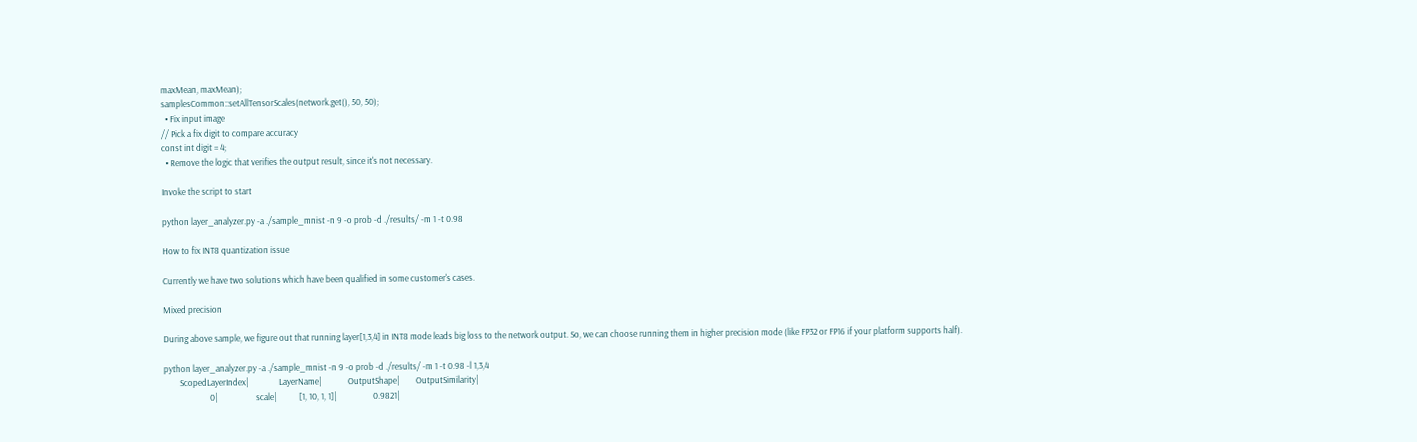maxMean, maxMean);
samplesCommon::setAllTensorScales(network.get(), 50, 50);
  • Fix input image
// Pick a fix digit to compare accuracy
const int digit = 4;
  • Remove the logic that verifies the output result, since it's not necessary.

Invoke the script to start

python layer_analyzer.py -a ./sample_mnist -n 9 -o prob -d ./results/ -m 1 -t 0.98

How to fix INT8 quantization issue

Currently we have two solutions which have been qualified in some customer's cases.

Mixed precision

During above sample, we figure out that running layer[1,3,4] in INT8 mode leads big loss to the network output. So, we can choose running them in higher precision mode (like FP32 or FP16 if your platform supports half).

python layer_analyzer.py -a ./sample_mnist -n 9 -o prob -d ./results/ -m 1 -t 0.98 -l 1,3,4
        ScopedLayerIndex|               LayerName|             OutputShape|        OutputSimilarity|
                       0|                   scale|           [1, 10, 1, 1]|                  0.9821|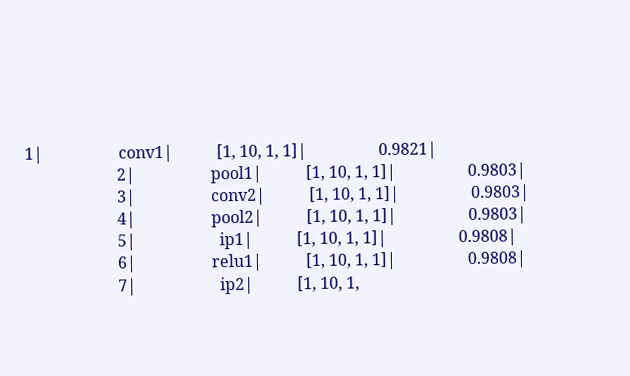1|                   conv1|           [1, 10, 1, 1]|                  0.9821|
                       2|                   pool1|           [1, 10, 1, 1]|                  0.9803|
                       3|                   conv2|           [1, 10, 1, 1]|                  0.9803|
                       4|                   pool2|           [1, 10, 1, 1]|                  0.9803|
                       5|                     ip1|           [1, 10, 1, 1]|                  0.9808|
                       6|                   relu1|           [1, 10, 1, 1]|                  0.9808|
                       7|                     ip2|           [1, 10, 1,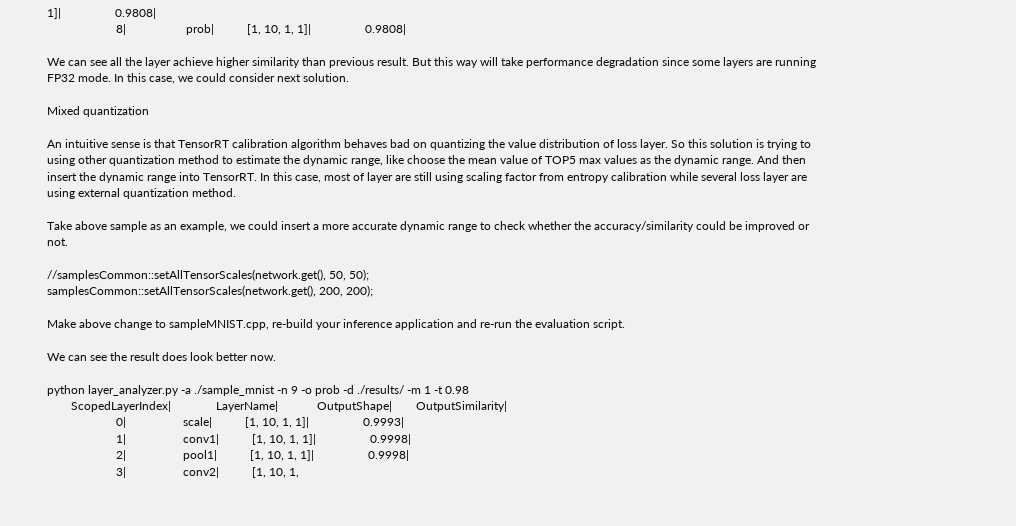1]|                  0.9808|
                       8|                    prob|           [1, 10, 1, 1]|                  0.9808|

We can see all the layer achieve higher similarity than previous result. But this way will take performance degradation since some layers are running FP32 mode. In this case, we could consider next solution.

Mixed quantization

An intuitive sense is that TensorRT calibration algorithm behaves bad on quantizing the value distribution of loss layer. So this solution is trying to using other quantization method to estimate the dynamic range, like choose the mean value of TOP5 max values as the dynamic range. And then insert the dynamic range into TensorRT. In this case, most of layer are still using scaling factor from entropy calibration while several loss layer are using external quantization method.

Take above sample as an example, we could insert a more accurate dynamic range to check whether the accuracy/similarity could be improved or not.

//samplesCommon::setAllTensorScales(network.get(), 50, 50);
samplesCommon::setAllTensorScales(network.get(), 200, 200);

Make above change to sampleMNIST.cpp, re-build your inference application and re-run the evaluation script.

We can see the result does look better now.

python layer_analyzer.py -a ./sample_mnist -n 9 -o prob -d ./results/ -m 1 -t 0.98
        ScopedLayerIndex|               LayerName|             OutputShape|        OutputSimilarity|
                       0|                   scale|           [1, 10, 1, 1]|                  0.9993|
                       1|                   conv1|           [1, 10, 1, 1]|                  0.9998|
                       2|                   pool1|           [1, 10, 1, 1]|                  0.9998|
                       3|                   conv2|           [1, 10, 1,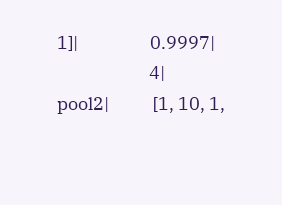1]|                  0.9997|
                       4|                   pool2|           [1, 10, 1,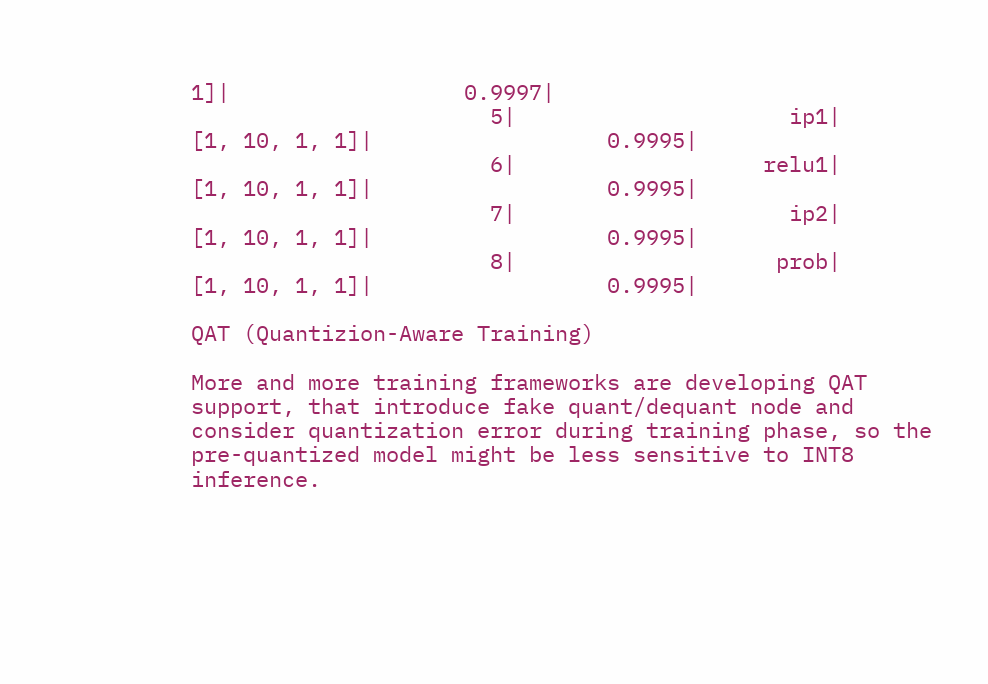1]|                  0.9997|
                       5|                     ip1|           [1, 10, 1, 1]|                  0.9995|
                       6|                   relu1|           [1, 10, 1, 1]|                  0.9995|
                       7|                     ip2|           [1, 10, 1, 1]|                  0.9995|
                       8|                    prob|           [1, 10, 1, 1]|                  0.9995|

QAT (Quantizion-Aware Training)

More and more training frameworks are developing QAT support, that introduce fake quant/dequant node and consider quantization error during training phase, so the pre-quantized model might be less sensitive to INT8 inference.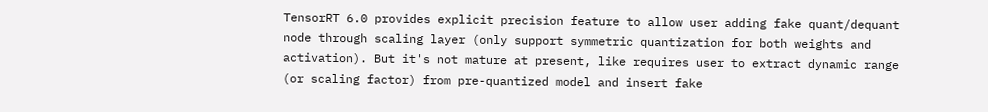TensorRT 6.0 provides explicit precision feature to allow user adding fake quant/dequant node through scaling layer (only support symmetric quantization for both weights and activation). But it's not mature at present, like requires user to extract dynamic range (or scaling factor) from pre-quantized model and insert fake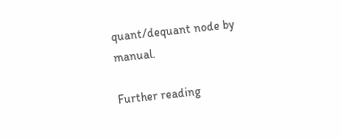quant/dequant node by manual.

Further reading